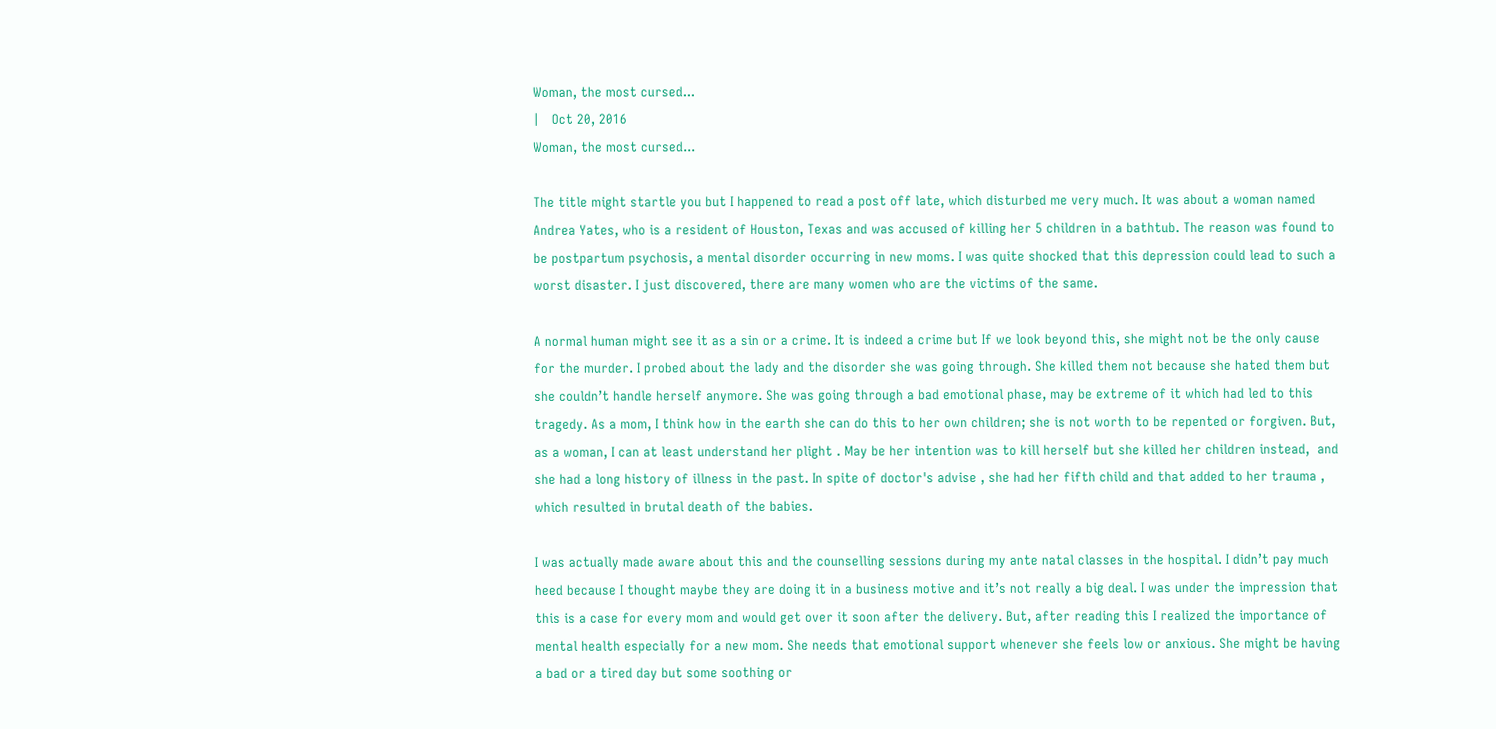Woman, the most cursed...
|   Oct 20, 2016
Woman, the most cursed...

The title might startle you but I happened to read a post off late, which disturbed me very much. It was about a woman named Andrea Yates, who is a resident of Houston, Texas and was accused of killing her 5 children in a bathtub. The reason was found to be postpartum psychosis, a mental disorder occurring in new moms. I was quite shocked that this depression could lead to such a worst disaster. I just discovered, there are many women who are the victims of the same.

A normal human might see it as a sin or a crime. It is indeed a crime but If we look beyond this, she might not be the only cause for the murder. I probed about the lady and the disorder she was going through. She killed them not because she hated them but she couldn’t handle herself anymore. She was going through a bad emotional phase, may be extreme of it which had led to this tragedy. As a mom, I think how in the earth she can do this to her own children; she is not worth to be repented or forgiven. But, as a woman, I can at least understand her plight . May be her intention was to kill herself but she killed her children instead,  and she had a long history of illness in the past. In spite of doctor's advise , she had her fifth child and that added to her trauma ,  which resulted in brutal death of the babies.

I was actually made aware about this and the counselling sessions during my ante natal classes in the hospital. I didn’t pay much heed because I thought maybe they are doing it in a business motive and it’s not really a big deal. I was under the impression that this is a case for every mom and would get over it soon after the delivery. But, after reading this I realized the importance of mental health especially for a new mom. She needs that emotional support whenever she feels low or anxious. She might be having a bad or a tired day but some soothing or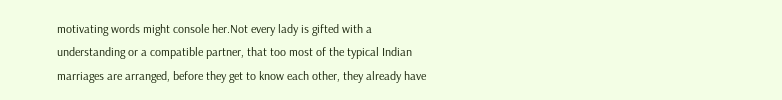motivating words might console her.Not every lady is gifted with a understanding or a compatible partner, that too most of the typical Indian marriages are arranged, before they get to know each other, they already have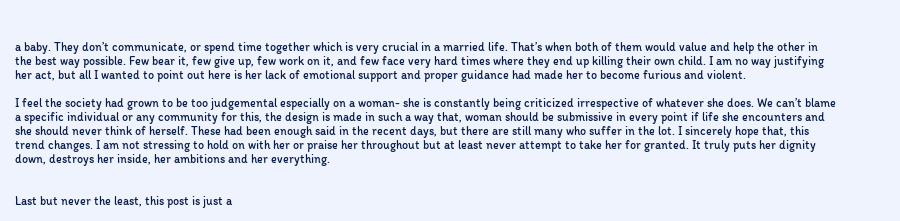a baby. They don’t communicate, or spend time together which is very crucial in a married life. That’s when both of them would value and help the other in the best way possible. Few bear it, few give up, few work on it, and few face very hard times where they end up killing their own child. I am no way justifying her act, but all I wanted to point out here is her lack of emotional support and proper guidance had made her to become furious and violent.

I feel the society had grown to be too judgemental especially on a woman- she is constantly being criticized irrespective of whatever she does. We can’t blame a specific individual or any community for this, the design is made in such a way that, woman should be submissive in every point if life she encounters and she should never think of herself. These had been enough said in the recent days, but there are still many who suffer in the lot. I sincerely hope that, this trend changes. I am not stressing to hold on with her or praise her throughout but at least never attempt to take her for granted. It truly puts her dignity down, destroys her inside, her ambitions and her everything.


Last but never the least, this post is just a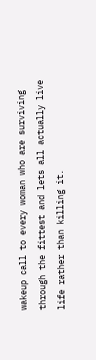wakeup call to every woman who are surviving through the fittest and lets all actually live life rather than killing it.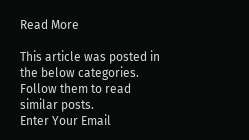Read More

This article was posted in the below categories. Follow them to read similar posts.
Enter Your Email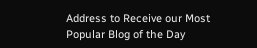Address to Receive our Most Popular Blog of the Day